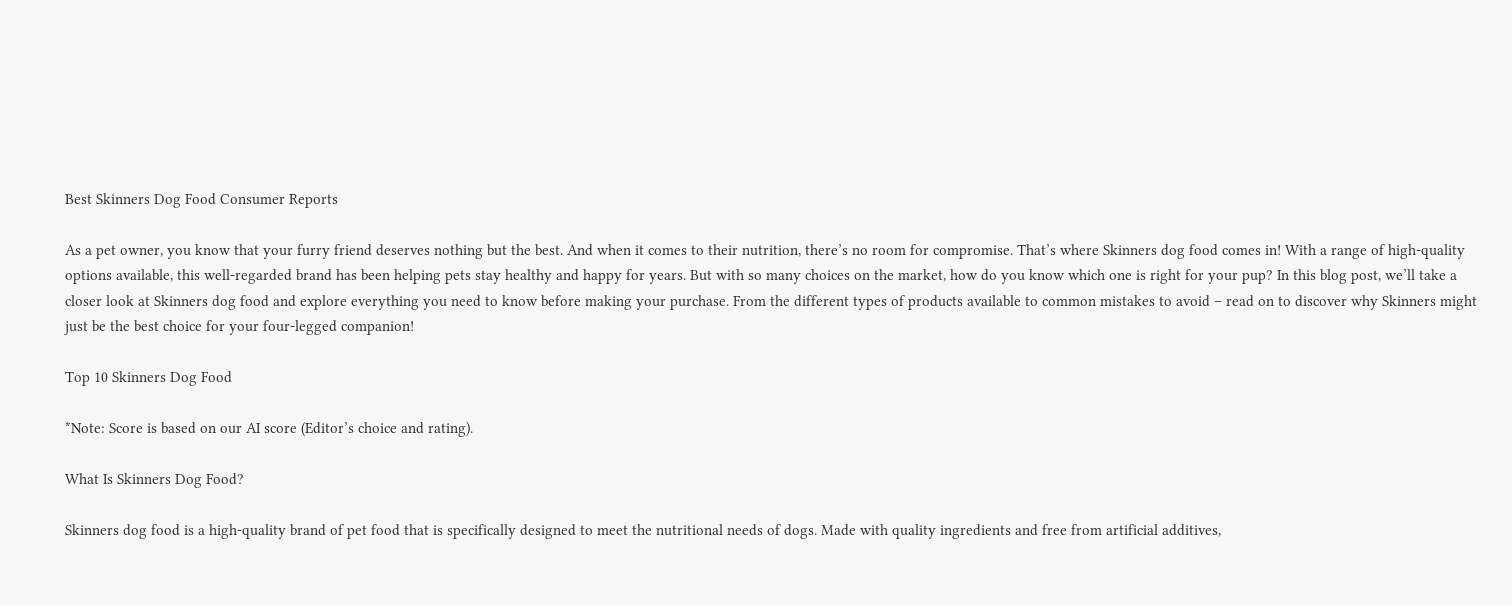Best Skinners Dog Food Consumer Reports

As a pet owner, you know that your furry friend deserves nothing but the best. And when it comes to their nutrition, there’s no room for compromise. That’s where Skinners dog food comes in! With a range of high-quality options available, this well-regarded brand has been helping pets stay healthy and happy for years. But with so many choices on the market, how do you know which one is right for your pup? In this blog post, we’ll take a closer look at Skinners dog food and explore everything you need to know before making your purchase. From the different types of products available to common mistakes to avoid – read on to discover why Skinners might just be the best choice for your four-legged companion!

Top 10 Skinners Dog Food

*Note: Score is based on our AI score (Editor’s choice and rating).

What Is Skinners Dog Food?

Skinners dog food is a high-quality brand of pet food that is specifically designed to meet the nutritional needs of dogs. Made with quality ingredients and free from artificial additives,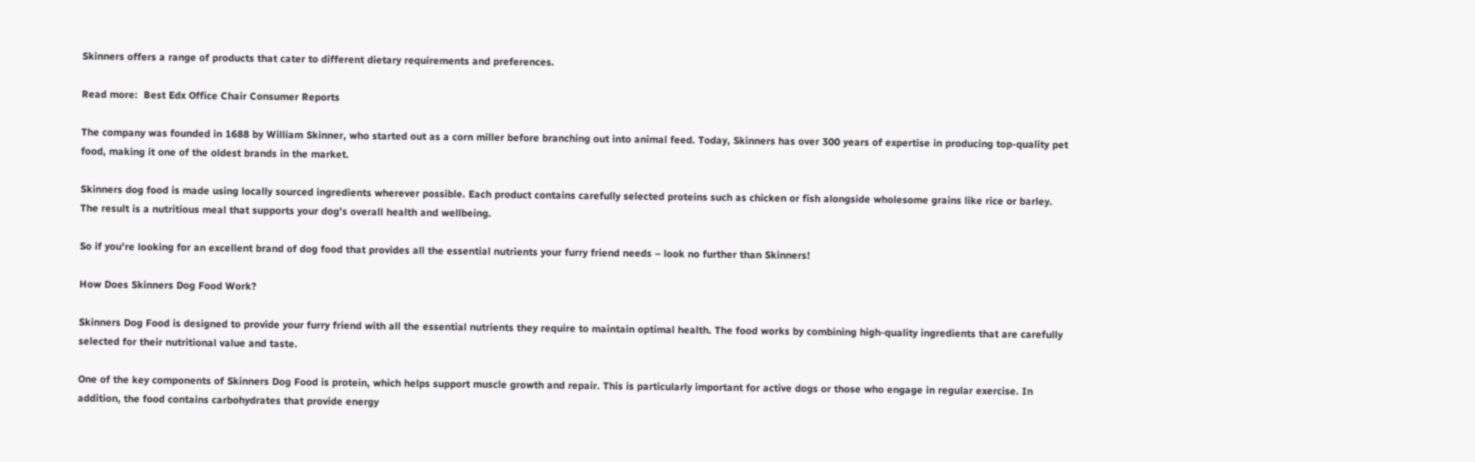Skinners offers a range of products that cater to different dietary requirements and preferences.

Read more:  Best Edx Office Chair Consumer Reports

The company was founded in 1688 by William Skinner, who started out as a corn miller before branching out into animal feed. Today, Skinners has over 300 years of expertise in producing top-quality pet food, making it one of the oldest brands in the market.

Skinners dog food is made using locally sourced ingredients wherever possible. Each product contains carefully selected proteins such as chicken or fish alongside wholesome grains like rice or barley. The result is a nutritious meal that supports your dog’s overall health and wellbeing.

So if you’re looking for an excellent brand of dog food that provides all the essential nutrients your furry friend needs – look no further than Skinners!

How Does Skinners Dog Food Work?

Skinners Dog Food is designed to provide your furry friend with all the essential nutrients they require to maintain optimal health. The food works by combining high-quality ingredients that are carefully selected for their nutritional value and taste.

One of the key components of Skinners Dog Food is protein, which helps support muscle growth and repair. This is particularly important for active dogs or those who engage in regular exercise. In addition, the food contains carbohydrates that provide energy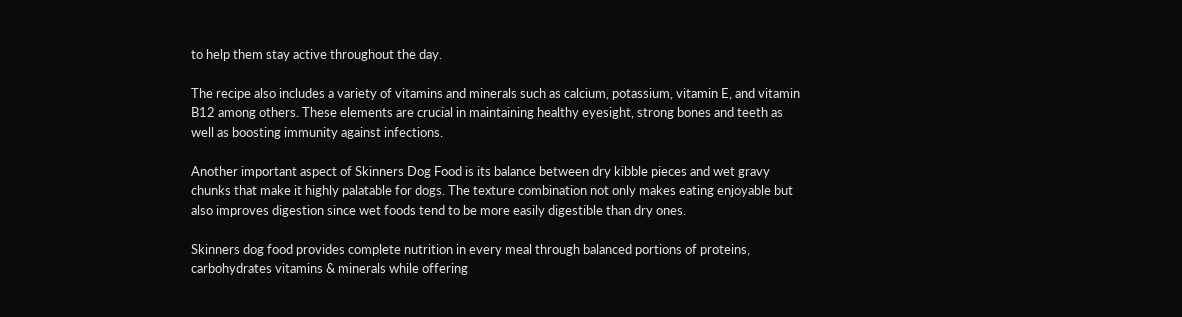to help them stay active throughout the day.

The recipe also includes a variety of vitamins and minerals such as calcium, potassium, vitamin E, and vitamin B12 among others. These elements are crucial in maintaining healthy eyesight, strong bones and teeth as well as boosting immunity against infections.

Another important aspect of Skinners Dog Food is its balance between dry kibble pieces and wet gravy chunks that make it highly palatable for dogs. The texture combination not only makes eating enjoyable but also improves digestion since wet foods tend to be more easily digestible than dry ones.

Skinners dog food provides complete nutrition in every meal through balanced portions of proteins, carbohydrates vitamins & minerals while offering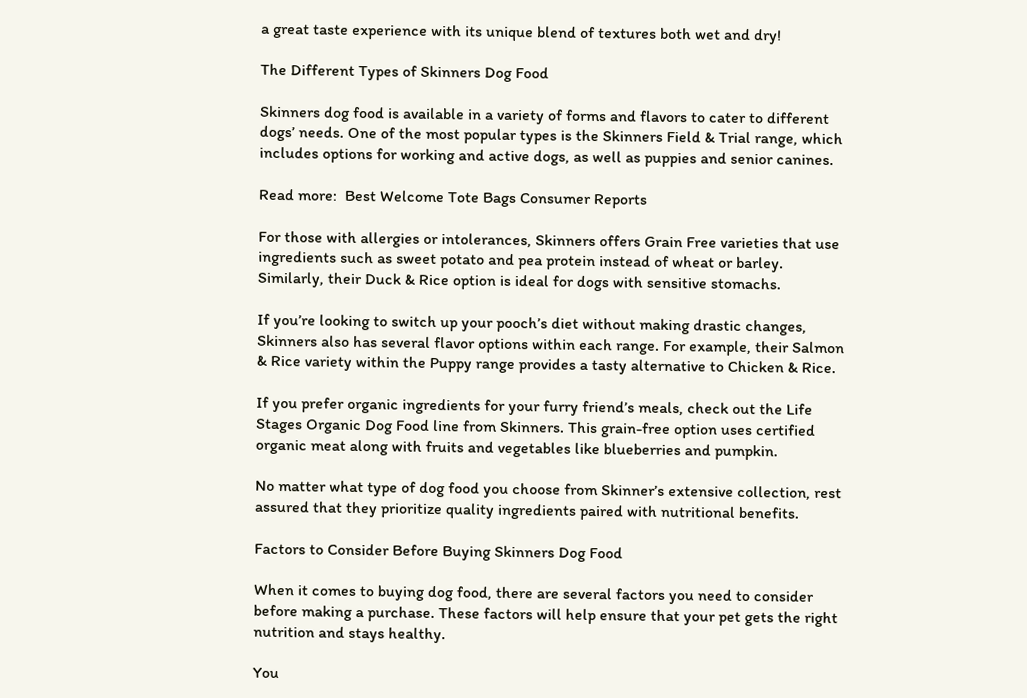a great taste experience with its unique blend of textures both wet and dry!

The Different Types of Skinners Dog Food

Skinners dog food is available in a variety of forms and flavors to cater to different dogs’ needs. One of the most popular types is the Skinners Field & Trial range, which includes options for working and active dogs, as well as puppies and senior canines.

Read more:  Best Welcome Tote Bags Consumer Reports

For those with allergies or intolerances, Skinners offers Grain Free varieties that use ingredients such as sweet potato and pea protein instead of wheat or barley. Similarly, their Duck & Rice option is ideal for dogs with sensitive stomachs.

If you’re looking to switch up your pooch’s diet without making drastic changes, Skinners also has several flavor options within each range. For example, their Salmon & Rice variety within the Puppy range provides a tasty alternative to Chicken & Rice.

If you prefer organic ingredients for your furry friend’s meals, check out the Life Stages Organic Dog Food line from Skinners. This grain-free option uses certified organic meat along with fruits and vegetables like blueberries and pumpkin.

No matter what type of dog food you choose from Skinner’s extensive collection, rest assured that they prioritize quality ingredients paired with nutritional benefits.

Factors to Consider Before Buying Skinners Dog Food

When it comes to buying dog food, there are several factors you need to consider before making a purchase. These factors will help ensure that your pet gets the right nutrition and stays healthy.

You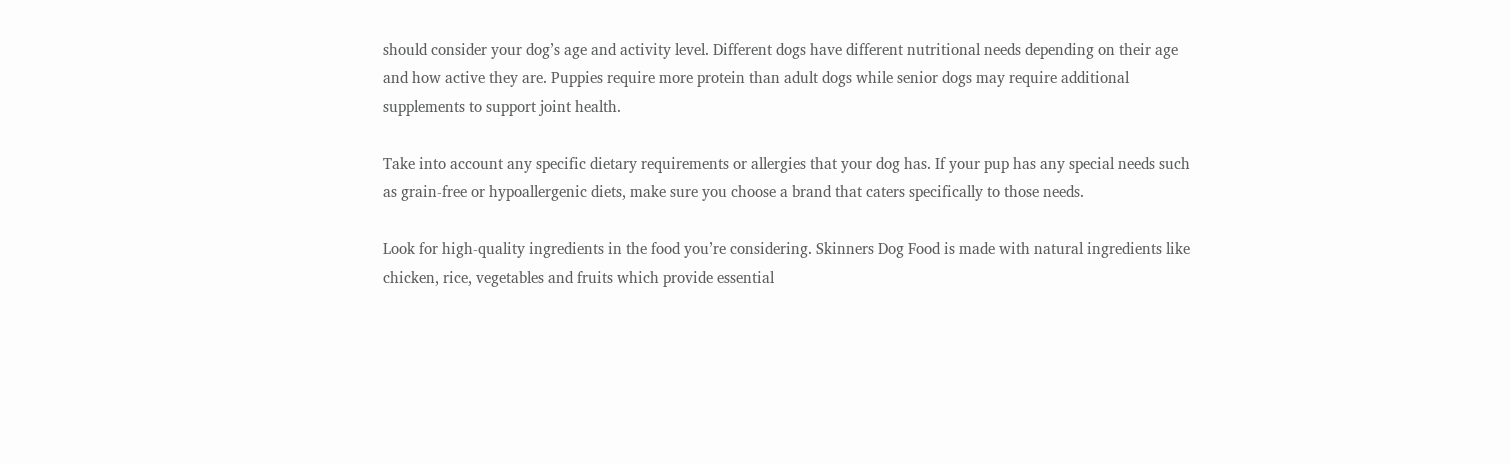should consider your dog’s age and activity level. Different dogs have different nutritional needs depending on their age and how active they are. Puppies require more protein than adult dogs while senior dogs may require additional supplements to support joint health.

Take into account any specific dietary requirements or allergies that your dog has. If your pup has any special needs such as grain-free or hypoallergenic diets, make sure you choose a brand that caters specifically to those needs.

Look for high-quality ingredients in the food you’re considering. Skinners Dog Food is made with natural ingredients like chicken, rice, vegetables and fruits which provide essential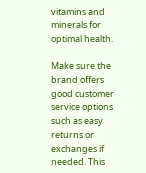vitamins and minerals for optimal health.

Make sure the brand offers good customer service options such as easy returns or exchanges if needed. This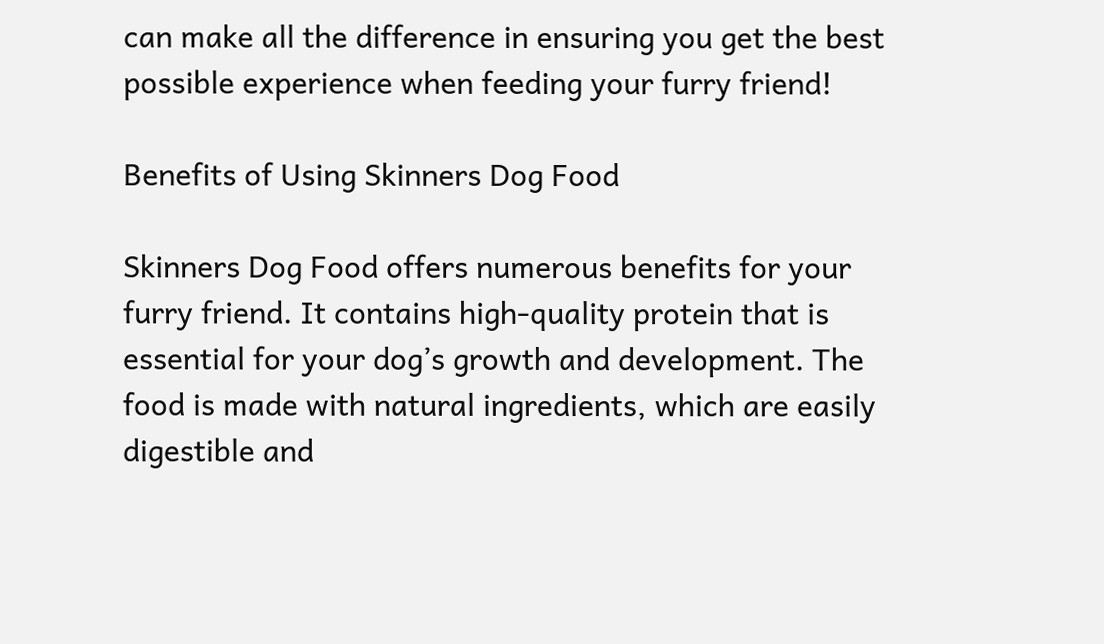can make all the difference in ensuring you get the best possible experience when feeding your furry friend!

Benefits of Using Skinners Dog Food

Skinners Dog Food offers numerous benefits for your furry friend. It contains high-quality protein that is essential for your dog’s growth and development. The food is made with natural ingredients, which are easily digestible and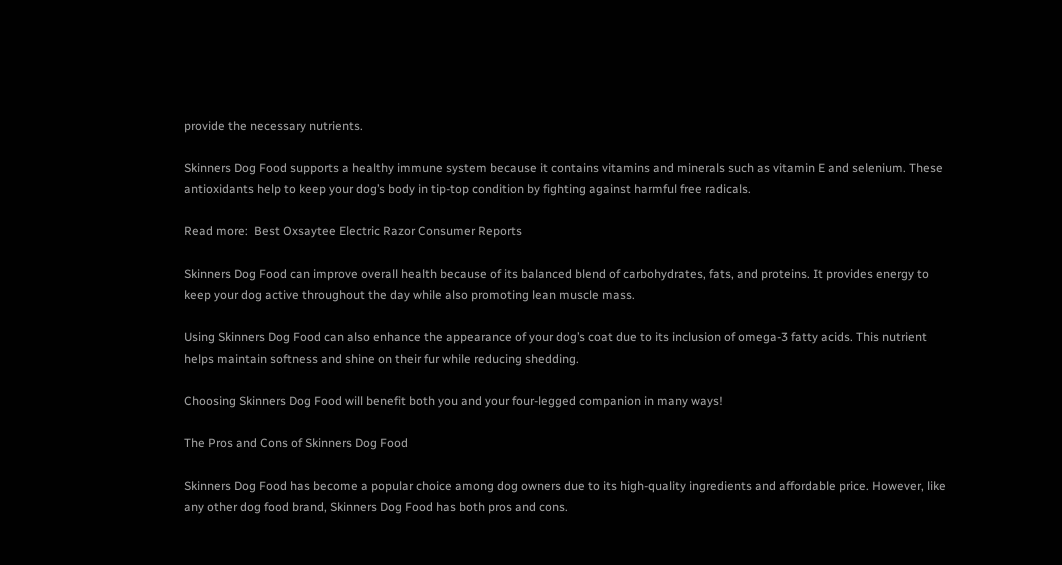provide the necessary nutrients.

Skinners Dog Food supports a healthy immune system because it contains vitamins and minerals such as vitamin E and selenium. These antioxidants help to keep your dog’s body in tip-top condition by fighting against harmful free radicals.

Read more:  Best Oxsaytee Electric Razor Consumer Reports

Skinners Dog Food can improve overall health because of its balanced blend of carbohydrates, fats, and proteins. It provides energy to keep your dog active throughout the day while also promoting lean muscle mass.

Using Skinners Dog Food can also enhance the appearance of your dog’s coat due to its inclusion of omega-3 fatty acids. This nutrient helps maintain softness and shine on their fur while reducing shedding.

Choosing Skinners Dog Food will benefit both you and your four-legged companion in many ways!

The Pros and Cons of Skinners Dog Food

Skinners Dog Food has become a popular choice among dog owners due to its high-quality ingredients and affordable price. However, like any other dog food brand, Skinners Dog Food has both pros and cons.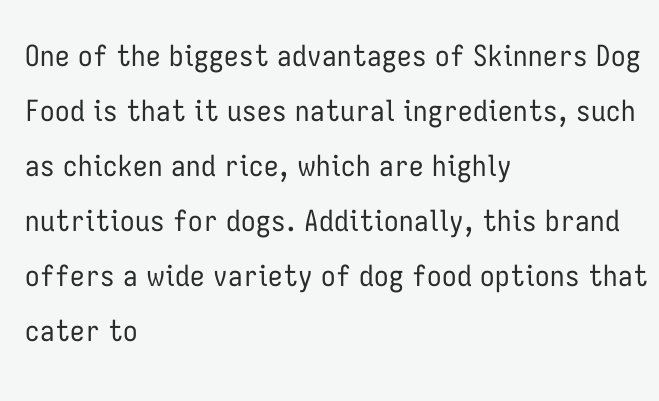One of the biggest advantages of Skinners Dog Food is that it uses natural ingredients, such as chicken and rice, which are highly nutritious for dogs. Additionally, this brand offers a wide variety of dog food options that cater to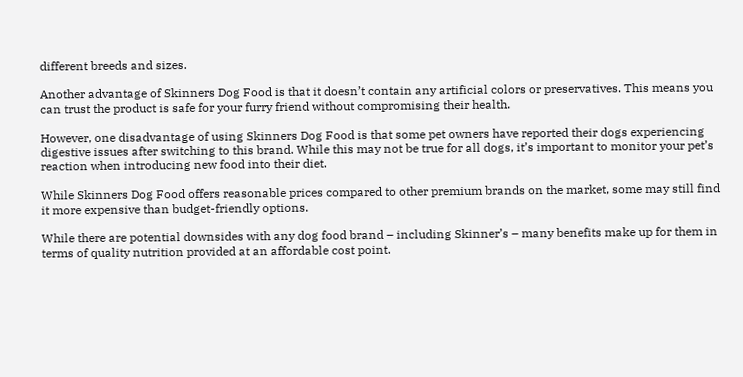different breeds and sizes.

Another advantage of Skinners Dog Food is that it doesn’t contain any artificial colors or preservatives. This means you can trust the product is safe for your furry friend without compromising their health.

However, one disadvantage of using Skinners Dog Food is that some pet owners have reported their dogs experiencing digestive issues after switching to this brand. While this may not be true for all dogs, it’s important to monitor your pet’s reaction when introducing new food into their diet.

While Skinners Dog Food offers reasonable prices compared to other premium brands on the market, some may still find it more expensive than budget-friendly options.

While there are potential downsides with any dog food brand – including Skinner’s – many benefits make up for them in terms of quality nutrition provided at an affordable cost point.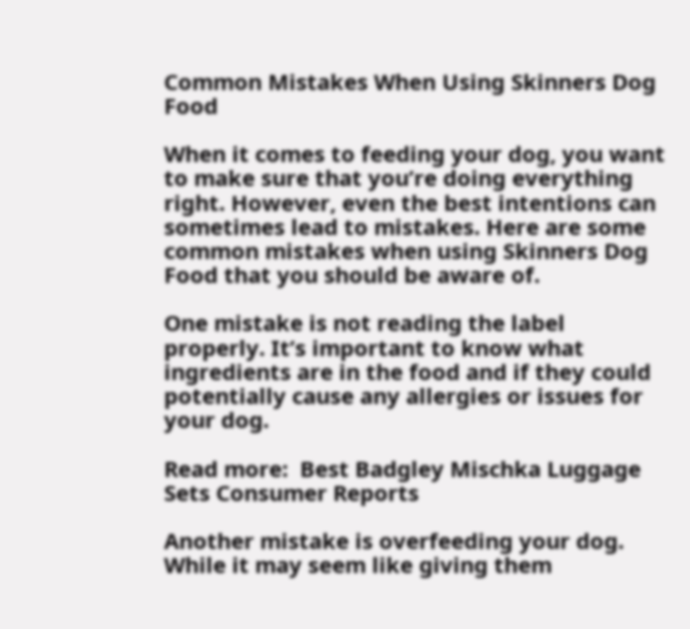Common Mistakes When Using Skinners Dog Food

When it comes to feeding your dog, you want to make sure that you’re doing everything right. However, even the best intentions can sometimes lead to mistakes. Here are some common mistakes when using Skinners Dog Food that you should be aware of.

One mistake is not reading the label properly. It’s important to know what ingredients are in the food and if they could potentially cause any allergies or issues for your dog.

Read more:  Best Badgley Mischka Luggage Sets Consumer Reports

Another mistake is overfeeding your dog. While it may seem like giving them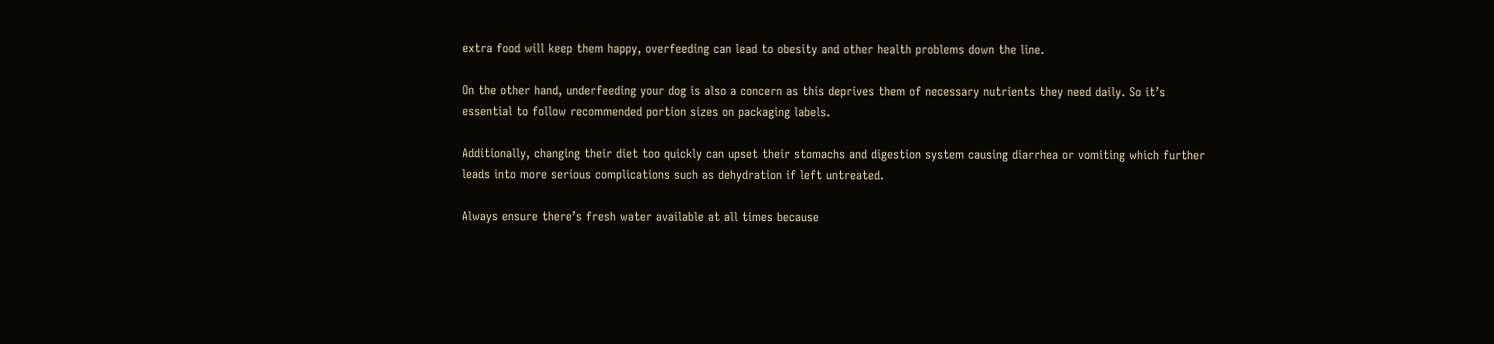extra food will keep them happy, overfeeding can lead to obesity and other health problems down the line.

On the other hand, underfeeding your dog is also a concern as this deprives them of necessary nutrients they need daily. So it’s essential to follow recommended portion sizes on packaging labels.

Additionally, changing their diet too quickly can upset their stomachs and digestion system causing diarrhea or vomiting which further leads into more serious complications such as dehydration if left untreated.

Always ensure there’s fresh water available at all times because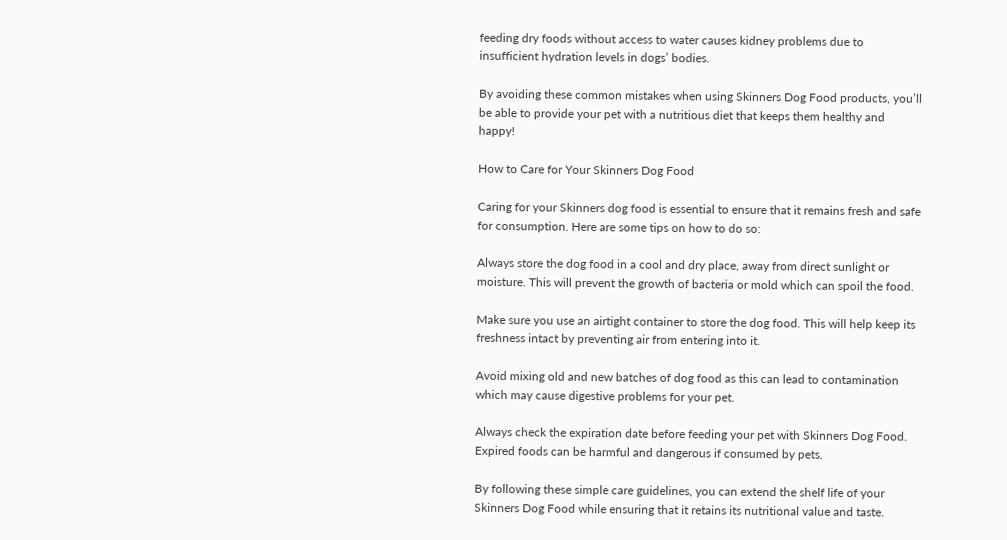feeding dry foods without access to water causes kidney problems due to insufficient hydration levels in dogs’ bodies.

By avoiding these common mistakes when using Skinners Dog Food products, you’ll be able to provide your pet with a nutritious diet that keeps them healthy and happy!

How to Care for Your Skinners Dog Food

Caring for your Skinners dog food is essential to ensure that it remains fresh and safe for consumption. Here are some tips on how to do so:

Always store the dog food in a cool and dry place, away from direct sunlight or moisture. This will prevent the growth of bacteria or mold which can spoil the food.

Make sure you use an airtight container to store the dog food. This will help keep its freshness intact by preventing air from entering into it.

Avoid mixing old and new batches of dog food as this can lead to contamination which may cause digestive problems for your pet.

Always check the expiration date before feeding your pet with Skinners Dog Food. Expired foods can be harmful and dangerous if consumed by pets.

By following these simple care guidelines, you can extend the shelf life of your Skinners Dog Food while ensuring that it retains its nutritional value and taste.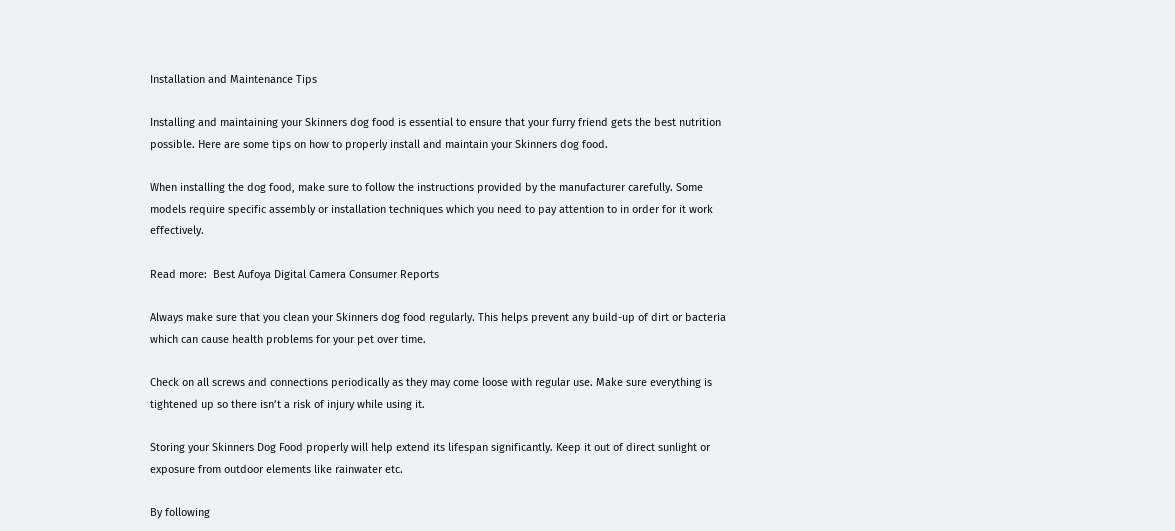Installation and Maintenance Tips

Installing and maintaining your Skinners dog food is essential to ensure that your furry friend gets the best nutrition possible. Here are some tips on how to properly install and maintain your Skinners dog food.

When installing the dog food, make sure to follow the instructions provided by the manufacturer carefully. Some models require specific assembly or installation techniques which you need to pay attention to in order for it work effectively.

Read more:  Best Aufoya Digital Camera Consumer Reports

Always make sure that you clean your Skinners dog food regularly. This helps prevent any build-up of dirt or bacteria which can cause health problems for your pet over time.

Check on all screws and connections periodically as they may come loose with regular use. Make sure everything is tightened up so there isn’t a risk of injury while using it.

Storing your Skinners Dog Food properly will help extend its lifespan significantly. Keep it out of direct sunlight or exposure from outdoor elements like rainwater etc.

By following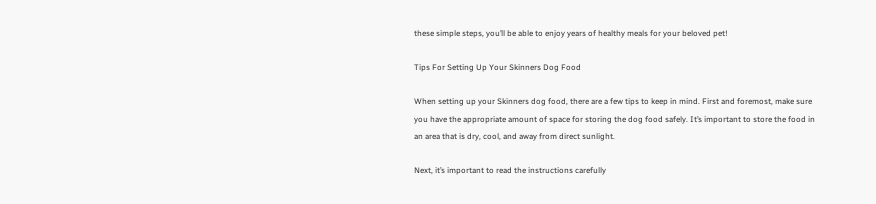these simple steps, you’ll be able to enjoy years of healthy meals for your beloved pet!

Tips For Setting Up Your Skinners Dog Food

When setting up your Skinners dog food, there are a few tips to keep in mind. First and foremost, make sure you have the appropriate amount of space for storing the dog food safely. It’s important to store the food in an area that is dry, cool, and away from direct sunlight.

Next, it’s important to read the instructions carefully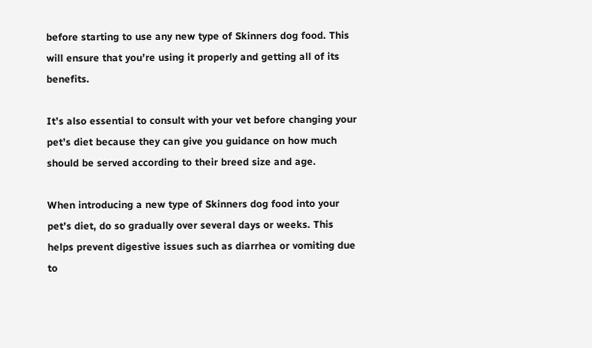before starting to use any new type of Skinners dog food. This will ensure that you’re using it properly and getting all of its benefits.

It’s also essential to consult with your vet before changing your pet’s diet because they can give you guidance on how much should be served according to their breed size and age.

When introducing a new type of Skinners dog food into your pet’s diet, do so gradually over several days or weeks. This helps prevent digestive issues such as diarrhea or vomiting due to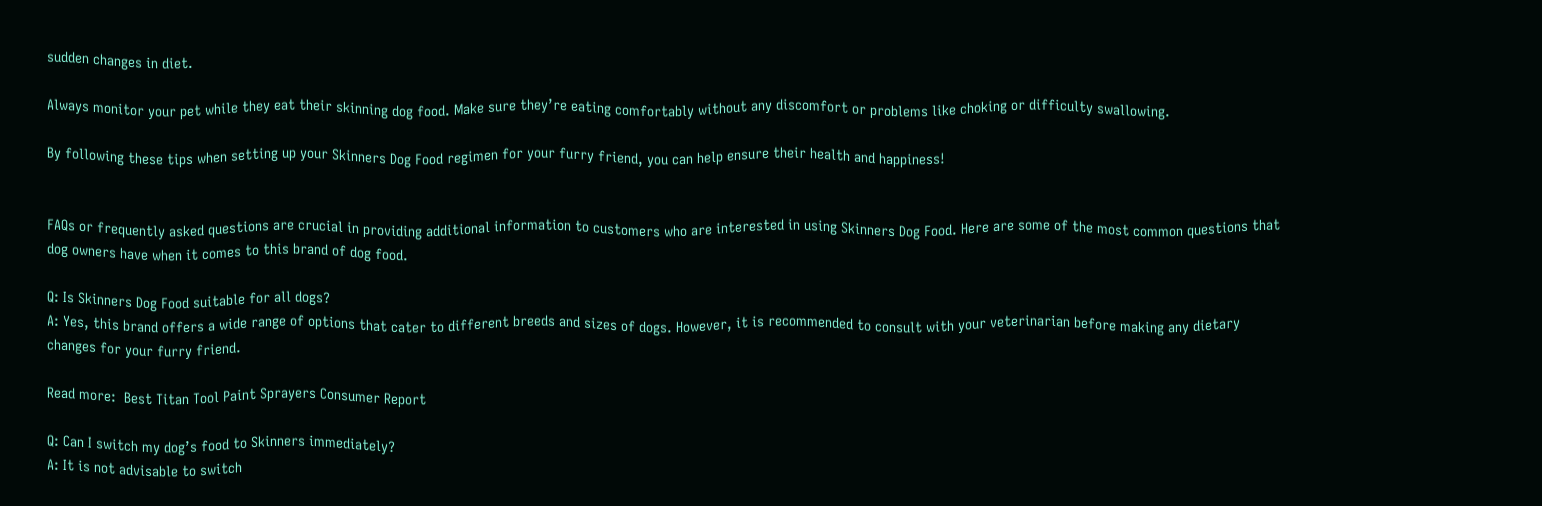sudden changes in diet.

Always monitor your pet while they eat their skinning dog food. Make sure they’re eating comfortably without any discomfort or problems like choking or difficulty swallowing.

By following these tips when setting up your Skinners Dog Food regimen for your furry friend, you can help ensure their health and happiness!


FAQs or frequently asked questions are crucial in providing additional information to customers who are interested in using Skinners Dog Food. Here are some of the most common questions that dog owners have when it comes to this brand of dog food.

Q: Is Skinners Dog Food suitable for all dogs?
A: Yes, this brand offers a wide range of options that cater to different breeds and sizes of dogs. However, it is recommended to consult with your veterinarian before making any dietary changes for your furry friend.

Read more:  Best Titan Tool Paint Sprayers Consumer Report

Q: Can I switch my dog’s food to Skinners immediately?
A: It is not advisable to switch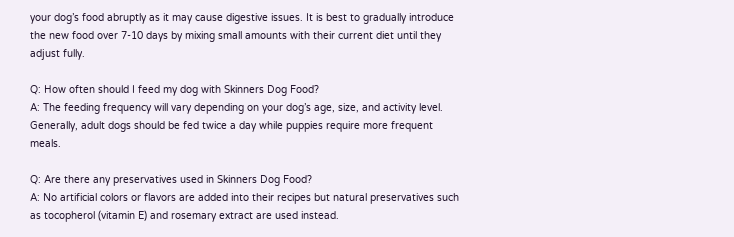your dog’s food abruptly as it may cause digestive issues. It is best to gradually introduce the new food over 7-10 days by mixing small amounts with their current diet until they adjust fully.

Q: How often should I feed my dog with Skinners Dog Food?
A: The feeding frequency will vary depending on your dog’s age, size, and activity level. Generally, adult dogs should be fed twice a day while puppies require more frequent meals.

Q: Are there any preservatives used in Skinners Dog Food?
A: No artificial colors or flavors are added into their recipes but natural preservatives such as tocopherol (vitamin E) and rosemary extract are used instead.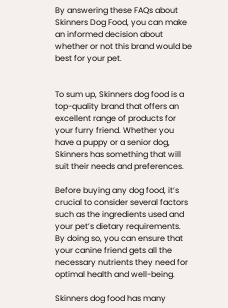By answering these FAQs about Skinners Dog Food, you can make an informed decision about whether or not this brand would be best for your pet.


To sum up, Skinners dog food is a top-quality brand that offers an excellent range of products for your furry friend. Whether you have a puppy or a senior dog, Skinners has something that will suit their needs and preferences.

Before buying any dog food, it’s crucial to consider several factors such as the ingredients used and your pet’s dietary requirements. By doing so, you can ensure that your canine friend gets all the necessary nutrients they need for optimal health and well-being.

Skinners dog food has many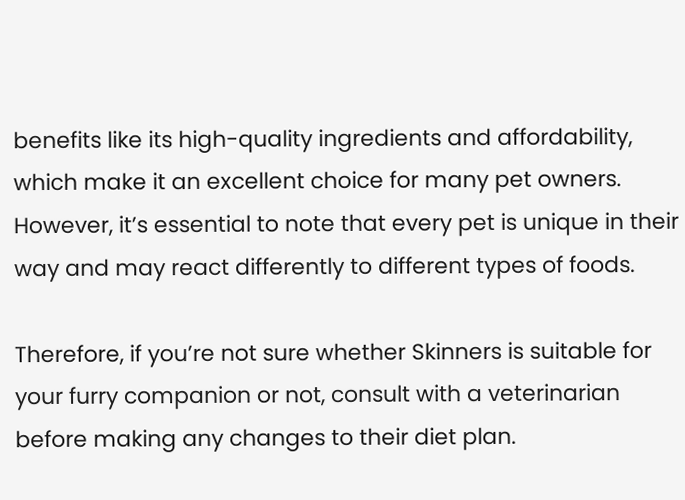benefits like its high-quality ingredients and affordability, which make it an excellent choice for many pet owners. However, it’s essential to note that every pet is unique in their way and may react differently to different types of foods.

Therefore, if you’re not sure whether Skinners is suitable for your furry companion or not, consult with a veterinarian before making any changes to their diet plan.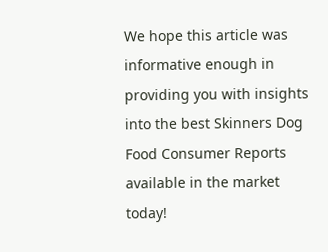We hope this article was informative enough in providing you with insights into the best Skinners Dog Food Consumer Reports available in the market today!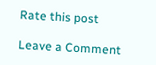Rate this post

Leave a Comment